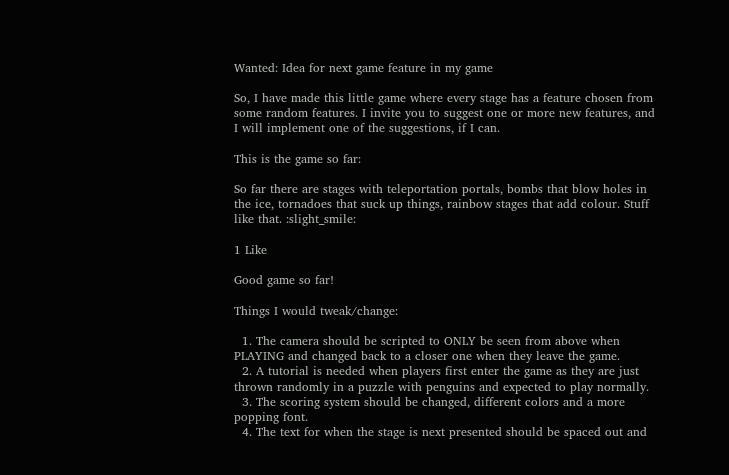Wanted: Idea for next game feature in my game

So, I have made this little game where every stage has a feature chosen from some random features. I invite you to suggest one or more new features, and I will implement one of the suggestions, if I can.

This is the game so far:

So far there are stages with teleportation portals, bombs that blow holes in the ice, tornadoes that suck up things, rainbow stages that add colour. Stuff like that. :slight_smile:

1 Like

Good game so far!

Things I would tweak/change:

  1. The camera should be scripted to ONLY be seen from above when PLAYING and changed back to a closer one when they leave the game.
  2. A tutorial is needed when players first enter the game as they are just thrown randomly in a puzzle with penguins and expected to play normally.
  3. The scoring system should be changed, different colors and a more popping font.
  4. The text for when the stage is next presented should be spaced out and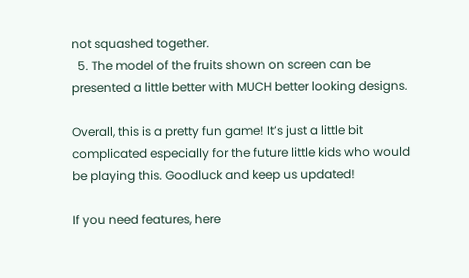not squashed together.
  5. The model of the fruits shown on screen can be presented a little better with MUCH better looking designs.

Overall, this is a pretty fun game! It’s just a little bit complicated especially for the future little kids who would be playing this. Goodluck and keep us updated!

If you need features, here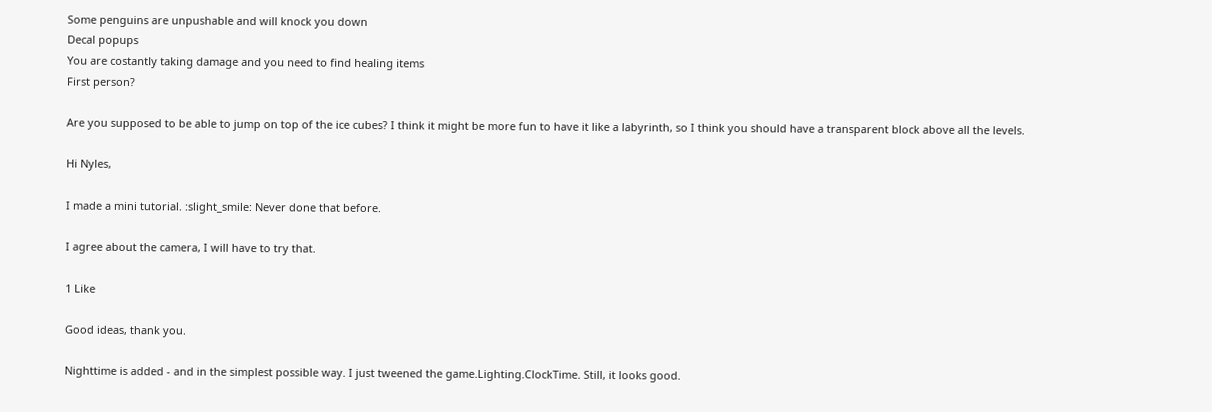Some penguins are unpushable and will knock you down
Decal popups
You are costantly taking damage and you need to find healing items
First person?

Are you supposed to be able to jump on top of the ice cubes? I think it might be more fun to have it like a labyrinth, so I think you should have a transparent block above all the levels.

Hi Nyles,

I made a mini tutorial. :slight_smile: Never done that before.

I agree about the camera, I will have to try that.

1 Like

Good ideas, thank you.

Nighttime is added - and in the simplest possible way. I just tweened the game.Lighting.ClockTime. Still, it looks good.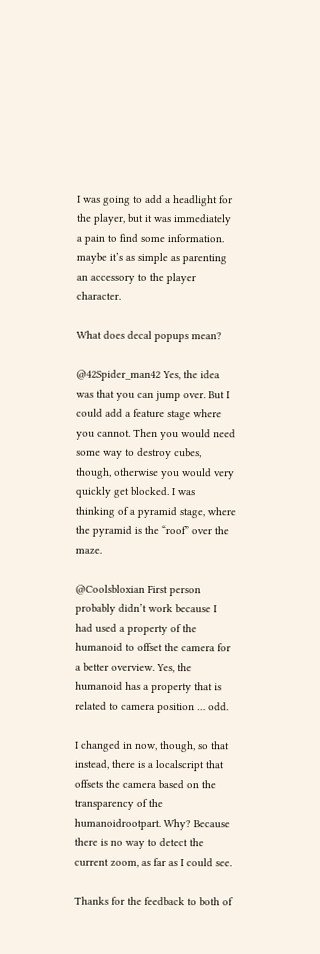I was going to add a headlight for the player, but it was immediately a pain to find some information. maybe it’s as simple as parenting an accessory to the player character.

What does decal popups mean?

@42Spider_man42 Yes, the idea was that you can jump over. But I could add a feature stage where you cannot. Then you would need some way to destroy cubes, though, otherwise you would very quickly get blocked. I was thinking of a pyramid stage, where the pyramid is the “roof” over the maze.

@Coolsbloxian First person probably didn’t work because I had used a property of the humanoid to offset the camera for a better overview. Yes, the humanoid has a property that is related to camera position … odd.

I changed in now, though, so that instead, there is a localscript that offsets the camera based on the transparency of the humanoidrootpart. Why? Because there is no way to detect the current zoom, as far as I could see.

Thanks for the feedback to both of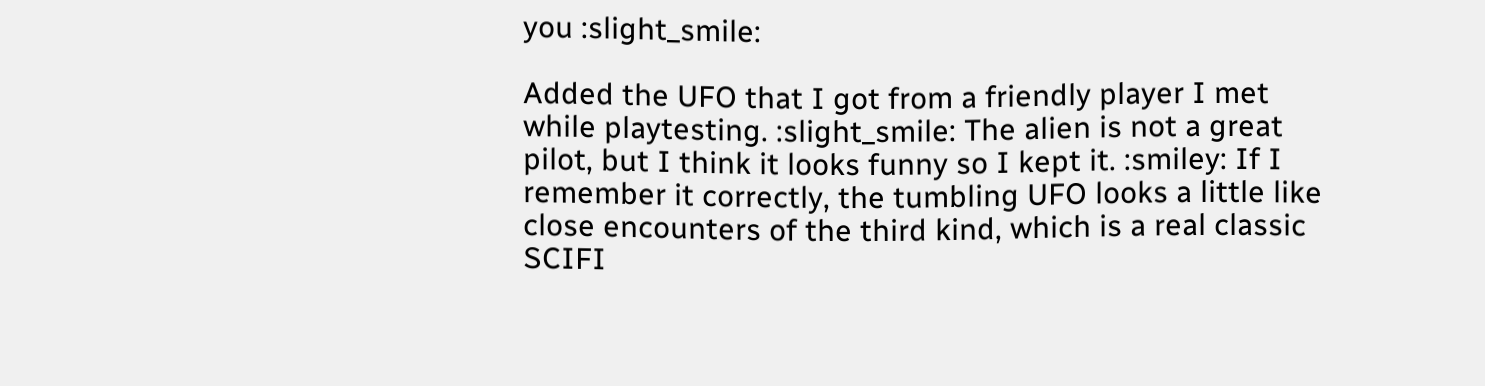you :slight_smile:

Added the UFO that I got from a friendly player I met while playtesting. :slight_smile: The alien is not a great pilot, but I think it looks funny so I kept it. :smiley: If I remember it correctly, the tumbling UFO looks a little like close encounters of the third kind, which is a real classic SCIFI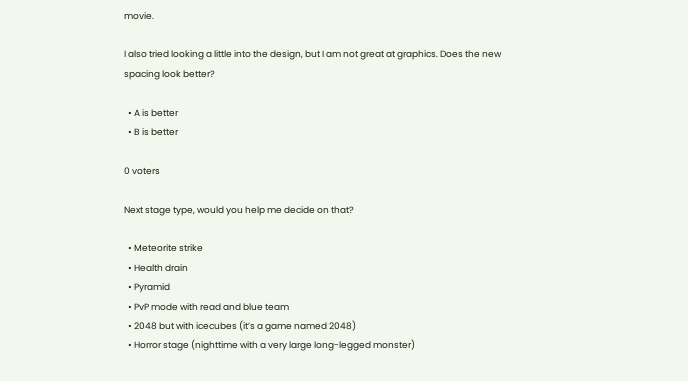movie.

I also tried looking a little into the design, but I am not great at graphics. Does the new spacing look better?

  • A is better
  • B is better

0 voters

Next stage type, would you help me decide on that?

  • Meteorite strike
  • Health drain
  • Pyramid
  • PvP mode with read and blue team
  • 2048 but with icecubes (it’s a game named 2048)
  • Horror stage (nighttime with a very large long-legged monster)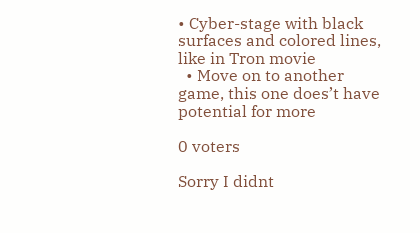• Cyber-stage with black surfaces and colored lines, like in Tron movie
  • Move on to another game, this one does’t have potential for more

0 voters

Sorry I didnt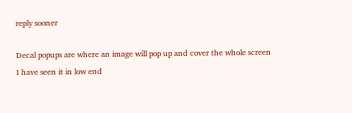reply sooner

Decal popups are where an image will pop up and cover the whole screen
I have seen it in low end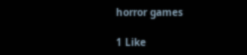horror games

1 Like